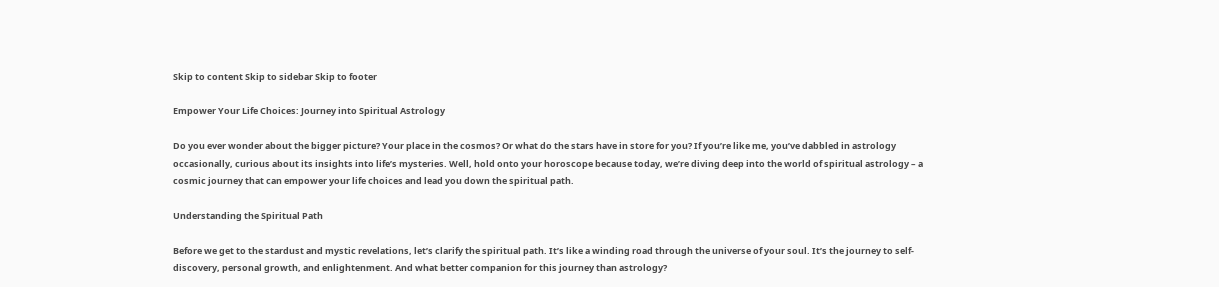Skip to content Skip to sidebar Skip to footer

Empower Your Life Choices: Journey into Spiritual Astrology

Do you ever wonder about the bigger picture? Your place in the cosmos? Or what do the stars have in store for you? If you’re like me, you’ve dabbled in astrology occasionally, curious about its insights into life’s mysteries. Well, hold onto your horoscope because today, we’re diving deep into the world of spiritual astrology – a cosmic journey that can empower your life choices and lead you down the spiritual path.

Understanding the Spiritual Path

Before we get to the stardust and mystic revelations, let’s clarify the spiritual path. It’s like a winding road through the universe of your soul. It’s the journey to self-discovery, personal growth, and enlightenment. And what better companion for this journey than astrology?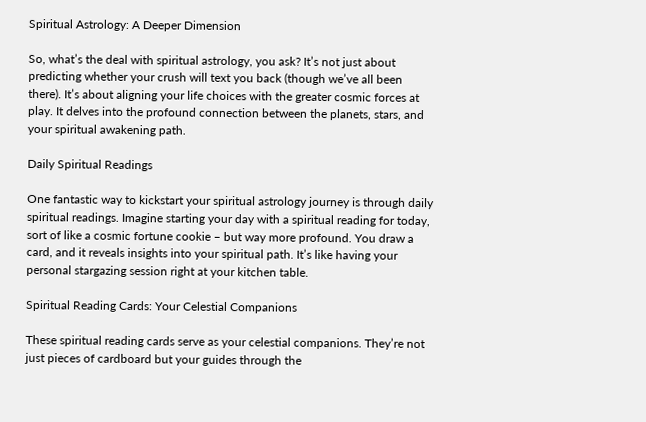Spiritual Astrology: A Deeper Dimension

So, what’s the deal with spiritual astrology, you ask? It’s not just about predicting whether your crush will text you back (though we’ve all been there). It’s about aligning your life choices with the greater cosmic forces at play. It delves into the profound connection between the planets, stars, and your spiritual awakening path.

Daily Spiritual Readings

One fantastic way to kickstart your spiritual astrology journey is through daily spiritual readings. Imagine starting your day with a spiritual reading for today, sort of like a cosmic fortune cookie – but way more profound. You draw a card, and it reveals insights into your spiritual path. It’s like having your personal stargazing session right at your kitchen table.

Spiritual Reading Cards: Your Celestial Companions

These spiritual reading cards serve as your celestial companions. They’re not just pieces of cardboard but your guides through the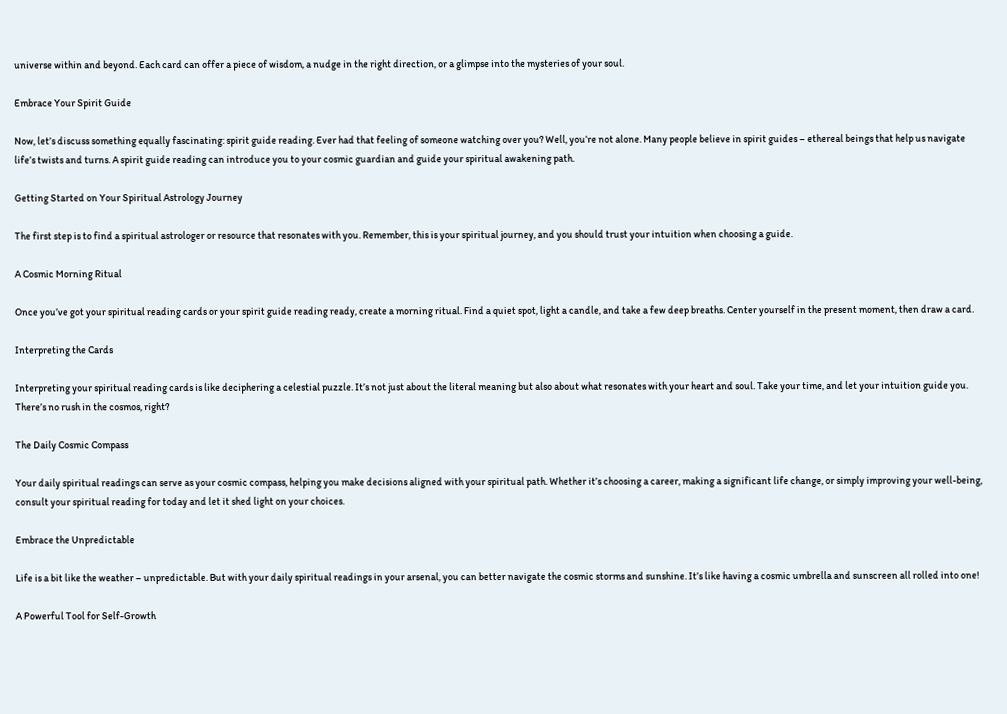universe within and beyond. Each card can offer a piece of wisdom, a nudge in the right direction, or a glimpse into the mysteries of your soul.

Embrace Your Spirit Guide

Now, let’s discuss something equally fascinating: spirit guide reading. Ever had that feeling of someone watching over you? Well, you’re not alone. Many people believe in spirit guides – ethereal beings that help us navigate life’s twists and turns. A spirit guide reading can introduce you to your cosmic guardian and guide your spiritual awakening path.

Getting Started on Your Spiritual Astrology Journey

The first step is to find a spiritual astrologer or resource that resonates with you. Remember, this is your spiritual journey, and you should trust your intuition when choosing a guide.

A Cosmic Morning Ritual

Once you’ve got your spiritual reading cards or your spirit guide reading ready, create a morning ritual. Find a quiet spot, light a candle, and take a few deep breaths. Center yourself in the present moment, then draw a card.

Interpreting the Cards

Interpreting your spiritual reading cards is like deciphering a celestial puzzle. It’s not just about the literal meaning but also about what resonates with your heart and soul. Take your time, and let your intuition guide you. There’s no rush in the cosmos, right?

The Daily Cosmic Compass

Your daily spiritual readings can serve as your cosmic compass, helping you make decisions aligned with your spiritual path. Whether it’s choosing a career, making a significant life change, or simply improving your well-being, consult your spiritual reading for today and let it shed light on your choices.

Embrace the Unpredictable

Life is a bit like the weather – unpredictable. But with your daily spiritual readings in your arsenal, you can better navigate the cosmic storms and sunshine. It’s like having a cosmic umbrella and sunscreen all rolled into one!

A Powerful Tool for Self-Growth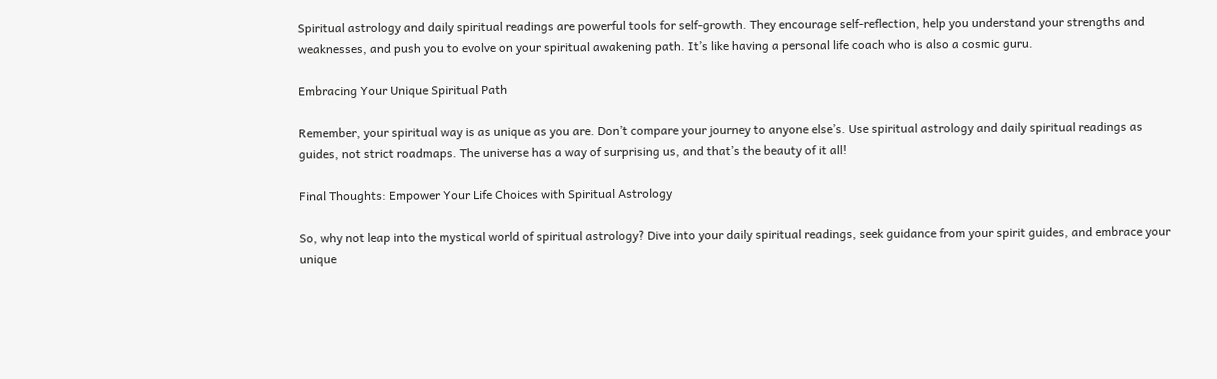Spiritual astrology and daily spiritual readings are powerful tools for self-growth. They encourage self-reflection, help you understand your strengths and weaknesses, and push you to evolve on your spiritual awakening path. It’s like having a personal life coach who is also a cosmic guru.

Embracing Your Unique Spiritual Path

Remember, your spiritual way is as unique as you are. Don’t compare your journey to anyone else’s. Use spiritual astrology and daily spiritual readings as guides, not strict roadmaps. The universe has a way of surprising us, and that’s the beauty of it all!

Final Thoughts: Empower Your Life Choices with Spiritual Astrology

So, why not leap into the mystical world of spiritual astrology? Dive into your daily spiritual readings, seek guidance from your spirit guides, and embrace your unique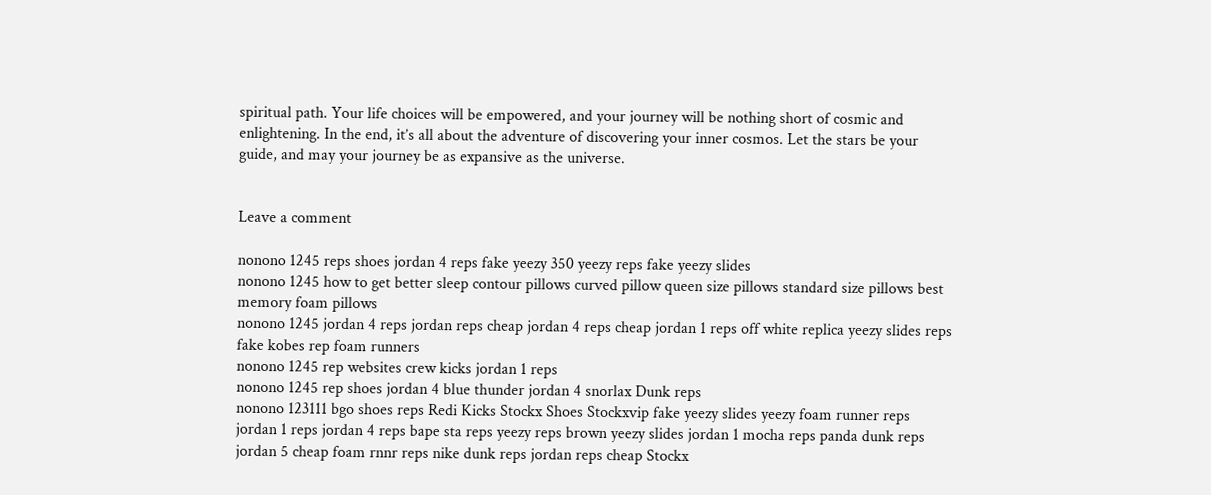spiritual path. Your life choices will be empowered, and your journey will be nothing short of cosmic and enlightening. In the end, it’s all about the adventure of discovering your inner cosmos. Let the stars be your guide, and may your journey be as expansive as the universe.


Leave a comment

nonono 1245 reps shoes jordan 4 reps fake yeezy 350 yeezy reps fake yeezy slides
nonono 1245 how to get better sleep contour pillows curved pillow queen size pillows standard size pillows best memory foam pillows
nonono 1245 jordan 4 reps jordan reps cheap jordan 4 reps cheap jordan 1 reps off white replica yeezy slides reps fake kobes rep foam runners
nonono 1245 rep websites crew kicks jordan 1 reps
nonono 1245 rep shoes jordan 4 blue thunder jordan 4 snorlax Dunk reps
nonono 123111 bgo shoes reps Redi Kicks Stockx Shoes Stockxvip fake yeezy slides yeezy foam runner reps jordan 1 reps jordan 4 reps bape sta reps yeezy reps brown yeezy slides jordan 1 mocha reps panda dunk reps jordan 5 cheap foam rnnr reps nike dunk reps jordan reps cheap Stockx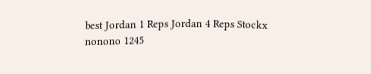best Jordan 1 Reps Jordan 4 Reps Stockx
nonono 1245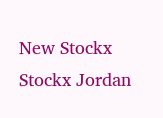New Stockx Stockx Jordan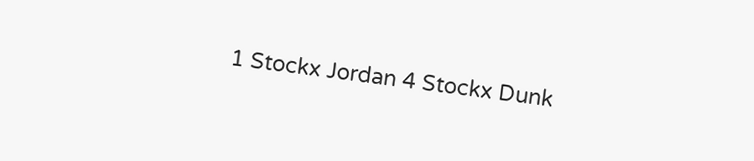1 Stockx Jordan 4 Stockx Dunk